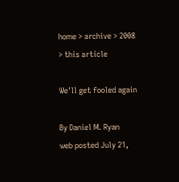home > archive > 2008 > this article

We'll get fooled again

By Daniel M. Ryan
web posted July 21,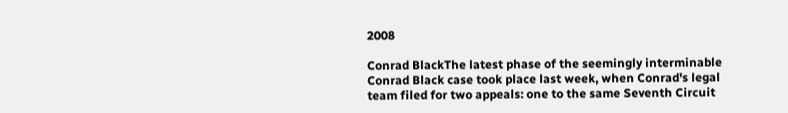2008

Conrad BlackThe latest phase of the seemingly interminable Conrad Black case took place last week, when Conrad's legal team filed for two appeals: one to the same Seventh Circuit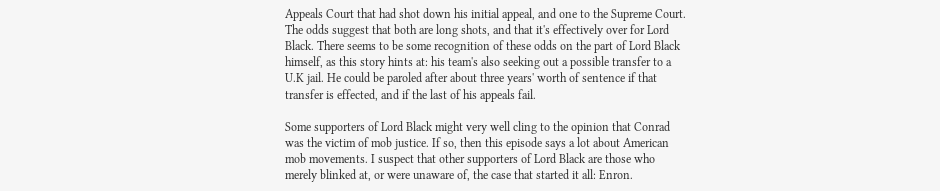Appeals Court that had shot down his initial appeal, and one to the Supreme Court. The odds suggest that both are long shots, and that it's effectively over for Lord Black. There seems to be some recognition of these odds on the part of Lord Black himself, as this story hints at: his team's also seeking out a possible transfer to a U.K jail. He could be paroled after about three years' worth of sentence if that transfer is effected, and if the last of his appeals fail.

Some supporters of Lord Black might very well cling to the opinion that Conrad was the victim of mob justice. If so, then this episode says a lot about American mob movements. I suspect that other supporters of Lord Black are those who merely blinked at, or were unaware of, the case that started it all: Enron.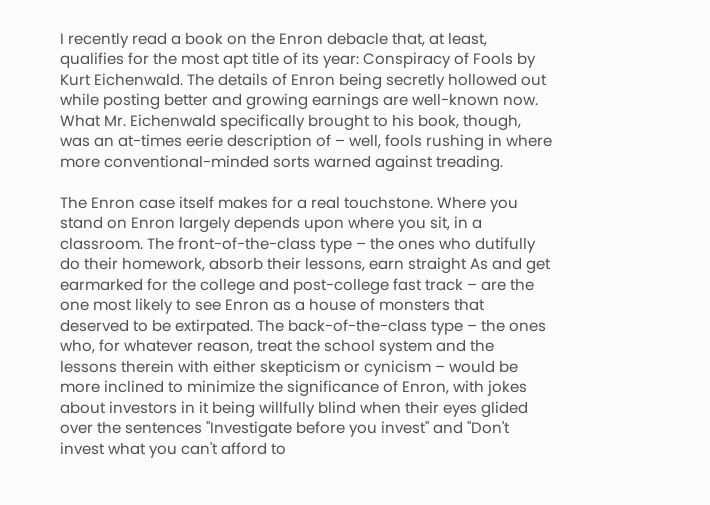I recently read a book on the Enron debacle that, at least, qualifies for the most apt title of its year: Conspiracy of Fools by Kurt Eichenwald. The details of Enron being secretly hollowed out while posting better and growing earnings are well-known now. What Mr. Eichenwald specifically brought to his book, though, was an at-times eerie description of – well, fools rushing in where more conventional-minded sorts warned against treading.

The Enron case itself makes for a real touchstone. Where you stand on Enron largely depends upon where you sit, in a classroom. The front-of-the-class type – the ones who dutifully do their homework, absorb their lessons, earn straight As and get earmarked for the college and post-college fast track – are the one most likely to see Enron as a house of monsters that deserved to be extirpated. The back-of-the-class type – the ones who, for whatever reason, treat the school system and the lessons therein with either skepticism or cynicism – would be more inclined to minimize the significance of Enron, with jokes about investors in it being willfully blind when their eyes glided over the sentences "Investigate before you invest" and "Don't invest what you can't afford to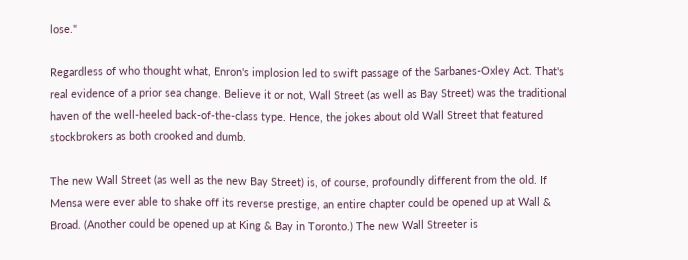lose."

Regardless of who thought what, Enron's implosion led to swift passage of the Sarbanes-Oxley Act. That's real evidence of a prior sea change. Believe it or not, Wall Street (as well as Bay Street) was the traditional haven of the well-heeled back-of-the-class type. Hence, the jokes about old Wall Street that featured stockbrokers as both crooked and dumb.

The new Wall Street (as well as the new Bay Street) is, of course, profoundly different from the old. If Mensa were ever able to shake off its reverse prestige, an entire chapter could be opened up at Wall & Broad. (Another could be opened up at King & Bay in Toronto.) The new Wall Streeter is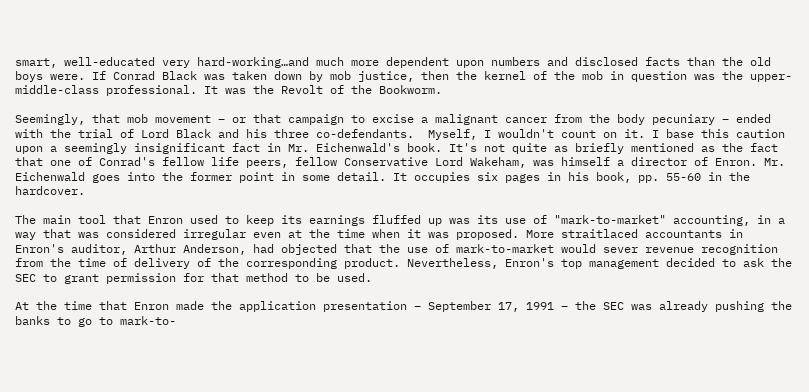smart, well-educated very hard-working…and much more dependent upon numbers and disclosed facts than the old boys were. If Conrad Black was taken down by mob justice, then the kernel of the mob in question was the upper-middle-class professional. It was the Revolt of the Bookworm.

Seemingly, that mob movement – or that campaign to excise a malignant cancer from the body pecuniary – ended with the trial of Lord Black and his three co-defendants.  Myself, I wouldn't count on it. I base this caution upon a seemingly insignificant fact in Mr. Eichenwald's book. It's not quite as briefly mentioned as the fact that one of Conrad's fellow life peers, fellow Conservative Lord Wakeham, was himself a director of Enron. Mr. Eichenwald goes into the former point in some detail. It occupies six pages in his book, pp. 55-60 in the hardcover.

The main tool that Enron used to keep its earnings fluffed up was its use of "mark-to-market" accounting, in a way that was considered irregular even at the time when it was proposed. More straitlaced accountants in Enron's auditor, Arthur Anderson, had objected that the use of mark-to-market would sever revenue recognition from the time of delivery of the corresponding product. Nevertheless, Enron's top management decided to ask the SEC to grant permission for that method to be used.

At the time that Enron made the application presentation – September 17, 1991 – the SEC was already pushing the banks to go to mark-to-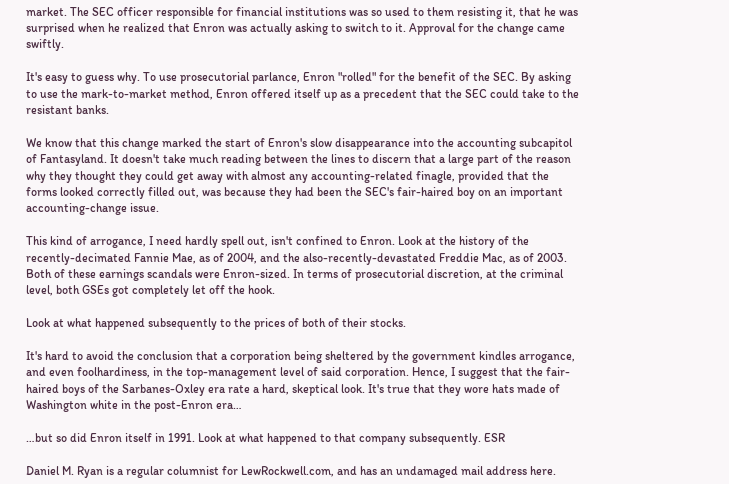market. The SEC officer responsible for financial institutions was so used to them resisting it, that he was surprised when he realized that Enron was actually asking to switch to it. Approval for the change came swiftly.

It's easy to guess why. To use prosecutorial parlance, Enron "rolled" for the benefit of the SEC. By asking to use the mark-to-market method, Enron offered itself up as a precedent that the SEC could take to the resistant banks.

We know that this change marked the start of Enron's slow disappearance into the accounting subcapitol of Fantasyland. It doesn't take much reading between the lines to discern that a large part of the reason why they thought they could get away with almost any accounting-related finagle, provided that the forms looked correctly filled out, was because they had been the SEC's fair-haired boy on an important accounting-change issue.

This kind of arrogance, I need hardly spell out, isn't confined to Enron. Look at the history of the recently-decimated Fannie Mae, as of 2004, and the also-recently-devastated Freddie Mac, as of 2003. Both of these earnings scandals were Enron-sized. In terms of prosecutorial discretion, at the criminal level, both GSEs got completely let off the hook.

Look at what happened subsequently to the prices of both of their stocks.

It's hard to avoid the conclusion that a corporation being sheltered by the government kindles arrogance, and even foolhardiness, in the top-management level of said corporation. Hence, I suggest that the fair-haired boys of the Sarbanes-Oxley era rate a hard, skeptical look. It's true that they wore hats made of Washington white in the post-Enron era…

…but so did Enron itself in 1991. Look at what happened to that company subsequently. ESR

Daniel M. Ryan is a regular columnist for LewRockwell.com, and has an undamaged mail address here.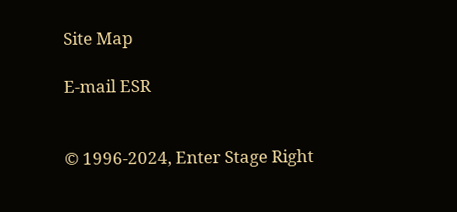Site Map

E-mail ESR


© 1996-2024, Enter Stage Right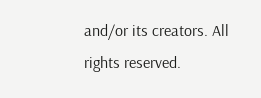and/or its creators. All rights reserved.